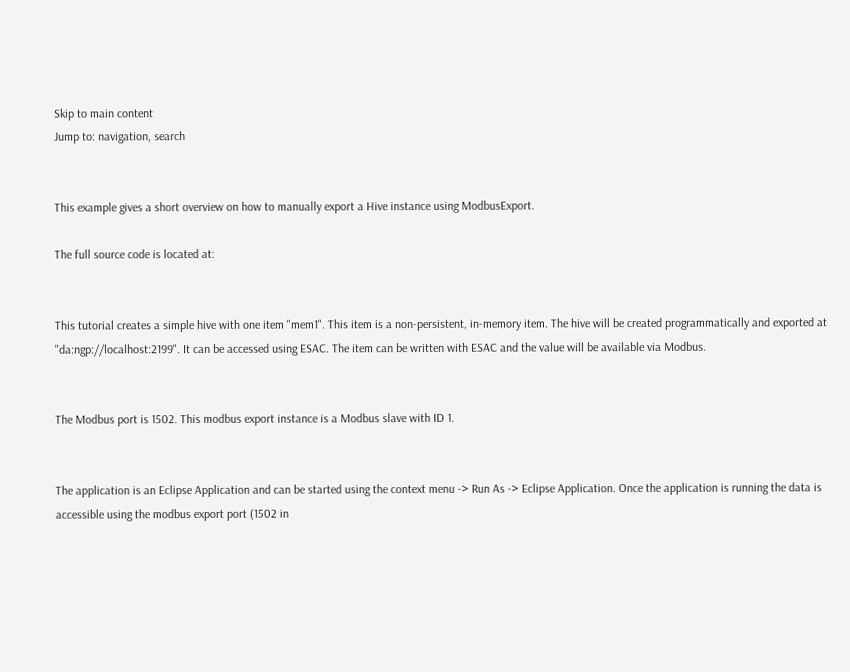Skip to main content
Jump to: navigation, search


This example gives a short overview on how to manually export a Hive instance using ModbusExport.

The full source code is located at:


This tutorial creates a simple hive with one item "mem1". This item is a non-persistent, in-memory item. The hive will be created programmatically and exported at "da:ngp://localhost:2199". It can be accessed using ESAC. The item can be written with ESAC and the value will be available via Modbus.


The Modbus port is 1502. This modbus export instance is a Modbus slave with ID 1.


The application is an Eclipse Application and can be started using the context menu -> Run As -> Eclipse Application. Once the application is running the data is accessible using the modbus export port (1502 in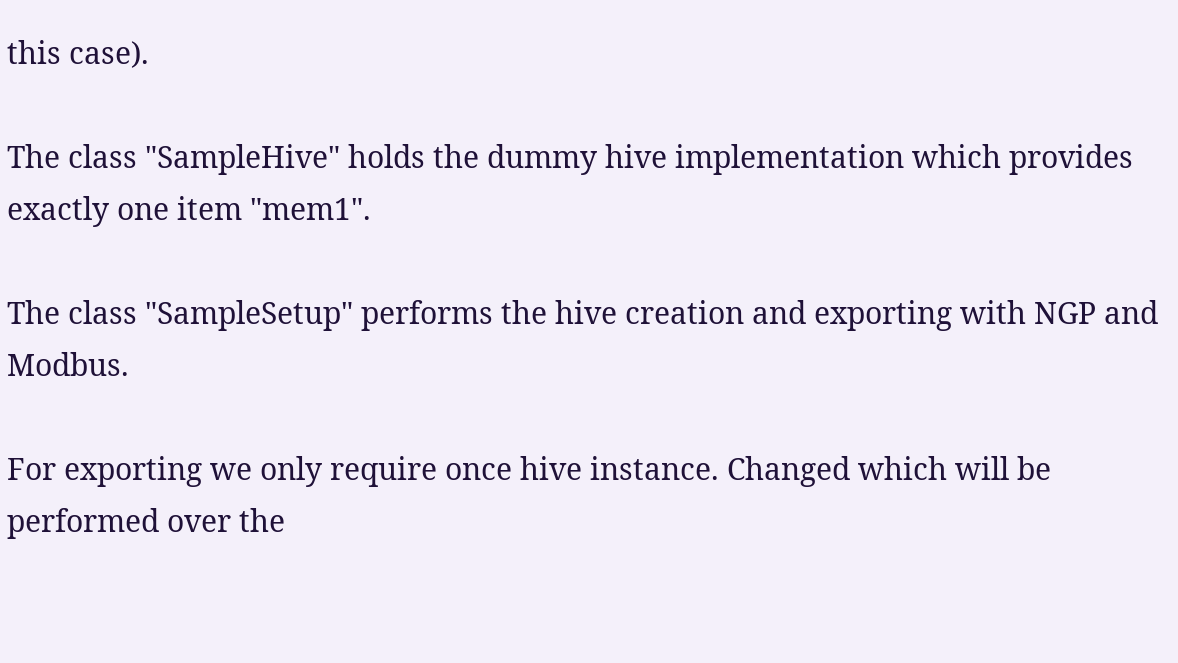this case).

The class "SampleHive" holds the dummy hive implementation which provides exactly one item "mem1".

The class "SampleSetup" performs the hive creation and exporting with NGP and Modbus.

For exporting we only require once hive instance. Changed which will be performed over the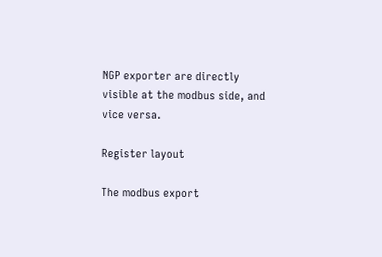NGP exporter are directly visible at the modbus side, and vice versa.

Register layout

The modbus export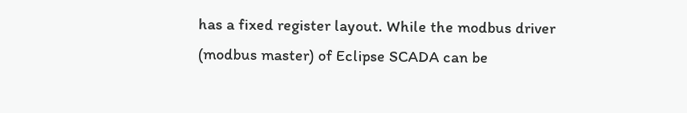has a fixed register layout. While the modbus driver (modbus master) of Eclipse SCADA can be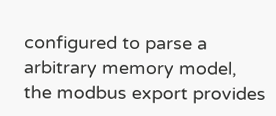configured to parse a arbitrary memory model, the modbus export provides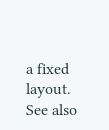a fixed layout. See also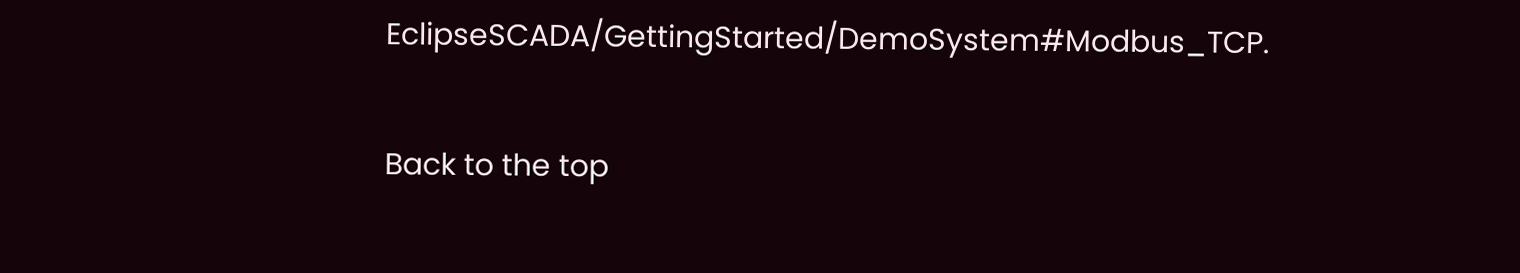EclipseSCADA/GettingStarted/DemoSystem#Modbus_TCP.

Back to the top